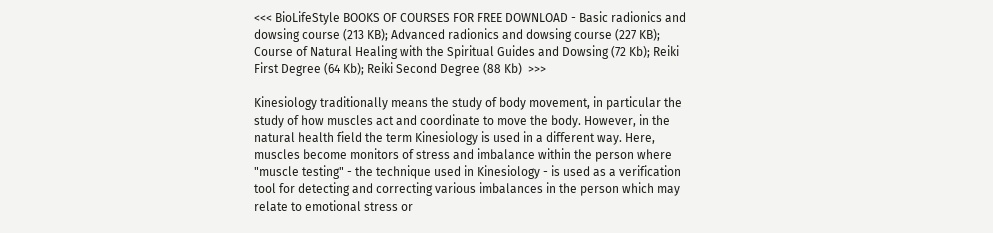<<< BioLifeStyle BOOKS OF COURSES FOR FREE DOWNLOAD - Basic radionics and dowsing course (213 KB); Advanced radionics and dowsing course (227 KB); Course of Natural Healing with the Spiritual Guides and Dowsing (72 Kb); Reiki First Degree (64 Kb); Reiki Second Degree (88 Kb)  >>>

Kinesiology traditionally means the study of body movement, in particular the study of how muscles act and coordinate to move the body. However, in the natural health field the term Kinesiology is used in a different way. Here, muscles become monitors of stress and imbalance within the person where "muscle testing" - the technique used in Kinesiology - is used as a verification tool for detecting and correcting various imbalances in the person which may relate to emotional stress or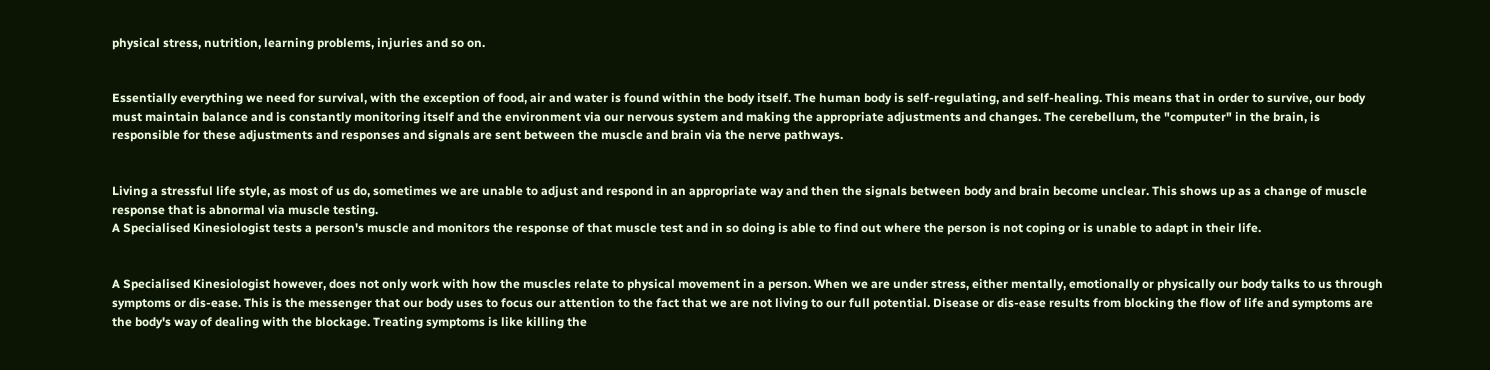physical stress, nutrition, learning problems, injuries and so on.


Essentially everything we need for survival, with the exception of food, air and water is found within the body itself. The human body is self-regulating, and self-healing. This means that in order to survive, our body must maintain balance and is constantly monitoring itself and the environment via our nervous system and making the appropriate adjustments and changes. The cerebellum, the "computer" in the brain, is responsible for these adjustments and responses and signals are sent between the muscle and brain via the nerve pathways.


Living a stressful life style, as most of us do, sometimes we are unable to adjust and respond in an appropriate way and then the signals between body and brain become unclear. This shows up as a change of muscle response that is abnormal via muscle testing.
A Specialised Kinesiologist tests a person's muscle and monitors the response of that muscle test and in so doing is able to find out where the person is not coping or is unable to adapt in their life.


A Specialised Kinesiologist however, does not only work with how the muscles relate to physical movement in a person. When we are under stress, either mentally, emotionally or physically our body talks to us through symptoms or dis-ease. This is the messenger that our body uses to focus our attention to the fact that we are not living to our full potential. Disease or dis-ease results from blocking the flow of life and symptoms are the body's way of dealing with the blockage. Treating symptoms is like killing the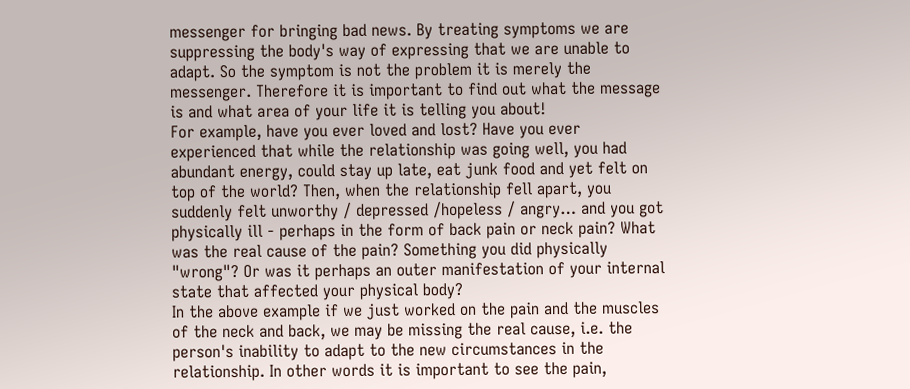messenger for bringing bad news. By treating symptoms we are suppressing the body's way of expressing that we are unable to adapt. So the symptom is not the problem it is merely the messenger. Therefore it is important to find out what the message is and what area of your life it is telling you about!
For example, have you ever loved and lost? Have you ever experienced that while the relationship was going well, you had abundant energy, could stay up late, eat junk food and yet felt on top of the world? Then, when the relationship fell apart, you suddenly felt unworthy / depressed /hopeless / angry… and you got physically ill - perhaps in the form of back pain or neck pain? What was the real cause of the pain? Something you did physically "wrong"? Or was it perhaps an outer manifestation of your internal state that affected your physical body?
In the above example if we just worked on the pain and the muscles of the neck and back, we may be missing the real cause, i.e. the person's inability to adapt to the new circumstances in the relationship. In other words it is important to see the pain,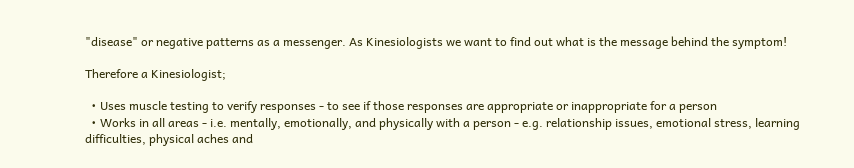"disease" or negative patterns as a messenger. As Kinesiologists we want to find out what is the message behind the symptom!

Therefore a Kinesiologist;

  • Uses muscle testing to verify responses - to see if those responses are appropriate or inappropriate for a person
  • Works in all areas - i.e. mentally, emotionally, and physically with a person - e.g. relationship issues, emotional stress, learning difficulties, physical aches and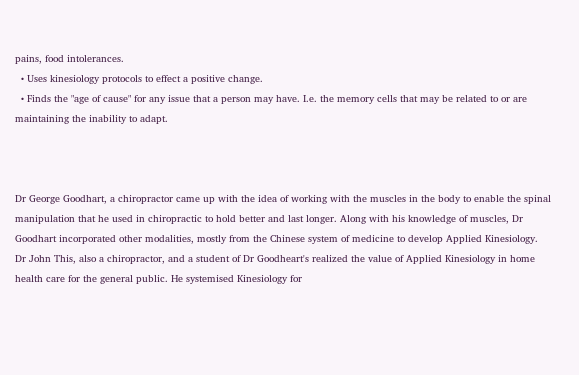pains, food intolerances.
  • Uses kinesiology protocols to effect a positive change.
  • Finds the "age of cause" for any issue that a person may have. I.e. the memory cells that may be related to or are maintaining the inability to adapt.



Dr George Goodhart, a chiropractor came up with the idea of working with the muscles in the body to enable the spinal manipulation that he used in chiropractic to hold better and last longer. Along with his knowledge of muscles, Dr Goodhart incorporated other modalities, mostly from the Chinese system of medicine to develop Applied Kinesiology.
Dr John This, also a chiropractor, and a student of Dr Goodheart's realized the value of Applied Kinesiology in home health care for the general public. He systemised Kinesiology for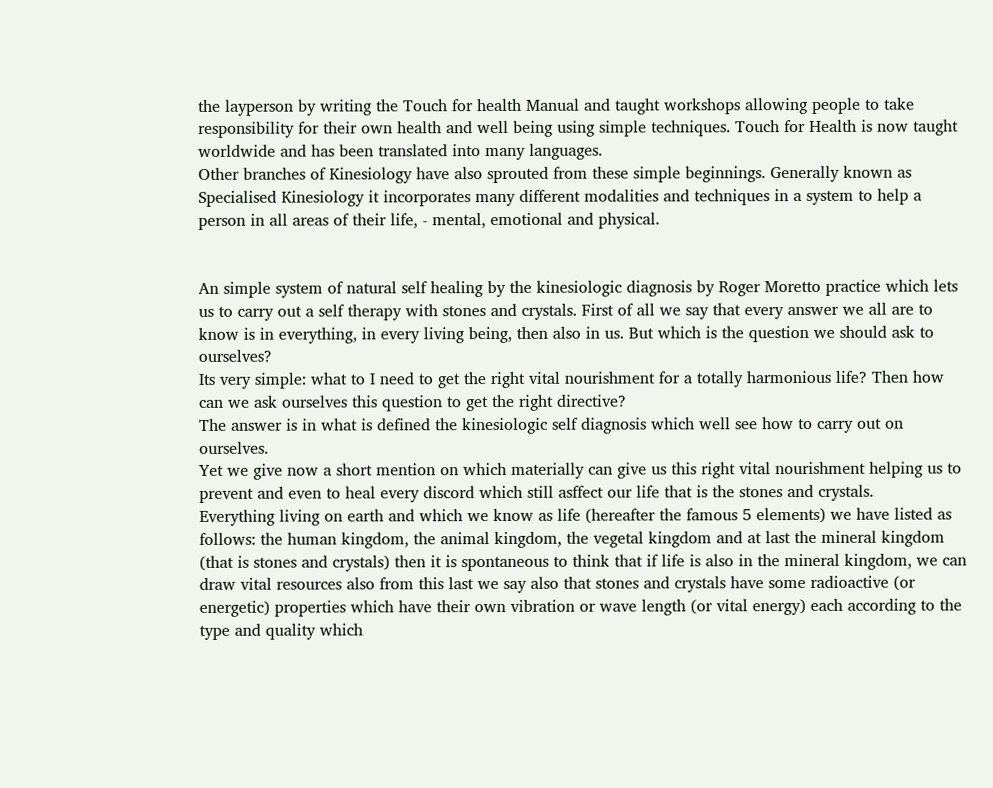the layperson by writing the Touch for health Manual and taught workshops allowing people to take responsibility for their own health and well being using simple techniques. Touch for Health is now taught worldwide and has been translated into many languages.
Other branches of Kinesiology have also sprouted from these simple beginnings. Generally known as Specialised Kinesiology it incorporates many different modalities and techniques in a system to help a person in all areas of their life, - mental, emotional and physical.


An simple system of natural self healing by the kinesiologic diagnosis by Roger Moretto practice which lets us to carry out a self therapy with stones and crystals. First of all we say that every answer we all are to know is in everything, in every living being, then also in us. But which is the question we should ask to ourselves?
Its very simple: what to I need to get the right vital nourishment for a totally harmonious life? Then how can we ask ourselves this question to get the right directive?
The answer is in what is defined the kinesiologic self diagnosis which well see how to carry out on ourselves.
Yet we give now a short mention on which materially can give us this right vital nourishment helping us to prevent and even to heal every discord which still asffect our life that is the stones and crystals.
Everything living on earth and which we know as life (hereafter the famous 5 elements) we have listed as follows: the human kingdom, the animal kingdom, the vegetal kingdom and at last the mineral kingdom (that is stones and crystals) then it is spontaneous to think that if life is also in the mineral kingdom, we can draw vital resources also from this last we say also that stones and crystals have some radioactive (or energetic) properties which have their own vibration or wave length (or vital energy) each according to the type and quality which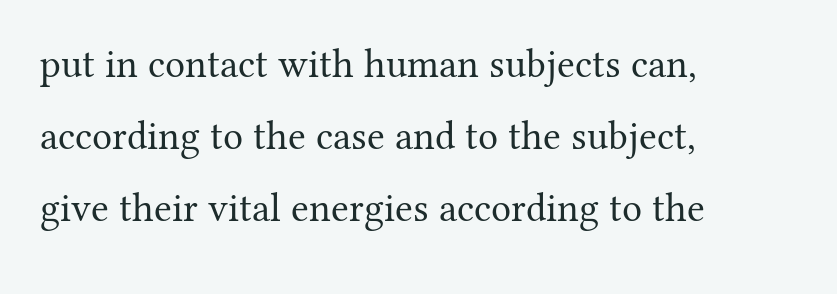put in contact with human subjects can, according to the case and to the subject, give their vital energies according to the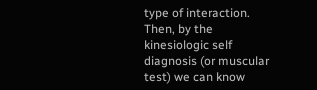type of interaction.
Then, by the kinesiologic self diagnosis (or muscular test) we can know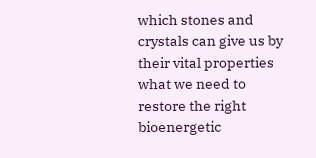which stones and crystals can give us by their vital properties what we need to restore the right bioenergetic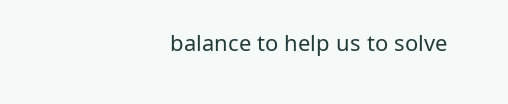balance to help us to solve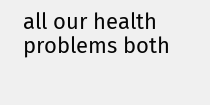all our health problems both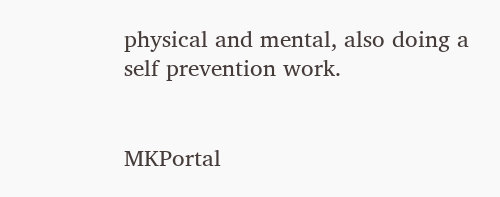physical and mental, also doing a self prevention work.


MKPortal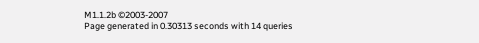M1.1.2b ©2003-2007
Page generated in 0.30313 seconds with 14 queries